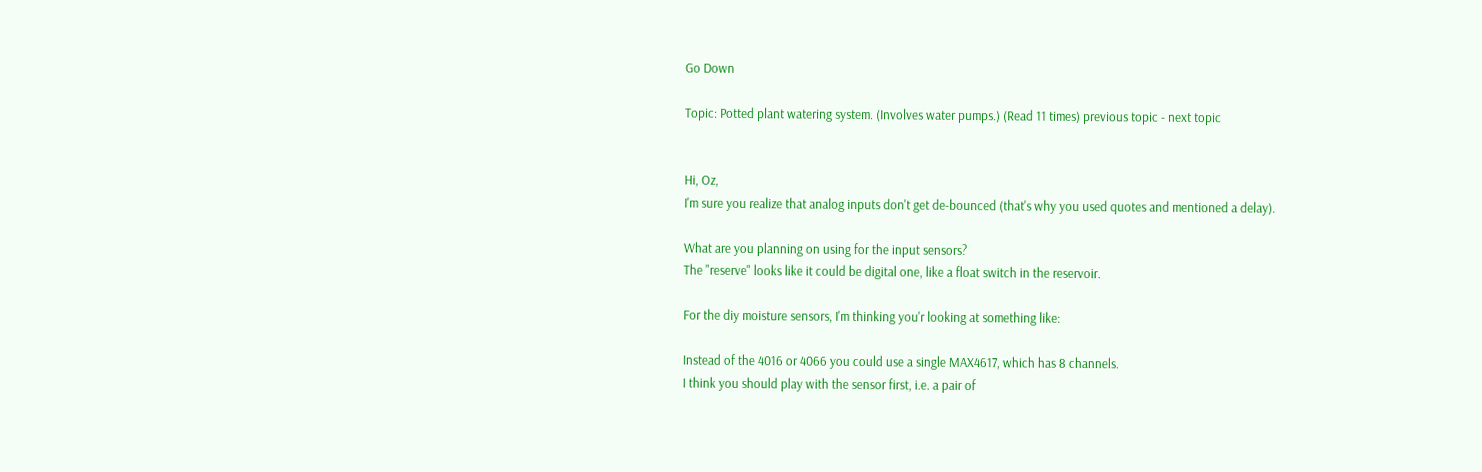Go Down

Topic: Potted plant watering system. (Involves water pumps.) (Read 11 times) previous topic - next topic


Hi, Oz,
I'm sure you realize that analog inputs don't get de-bounced (that's why you used quotes and mentioned a delay).

What are you planning on using for the input sensors?
The "reserve" looks like it could be digital one, like a float switch in the reservoir.

For the diy moisture sensors, I'm thinking you'r looking at something like:

Instead of the 4016 or 4066 you could use a single MAX4617, which has 8 channels.
I think you should play with the sensor first, i.e. a pair of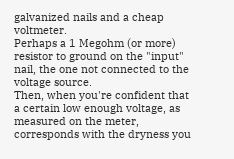galvanized nails and a cheap voltmeter.
Perhaps a 1 Megohm (or more) resistor to ground on the "input" nail, the one not connected to the voltage source.
Then, when you're confident that a certain low enough voltage, as measured on the meter, corresponds with the dryness you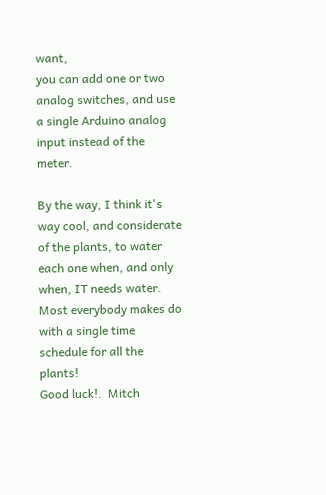want,
you can add one or two analog switches, and use a single Arduino analog input instead of the meter.

By the way, I think it's way cool, and considerate of the plants, to water each one when, and only when, IT needs water.
Most everybody makes do with a single time schedule for all the plants!
Good luck!.  Mitch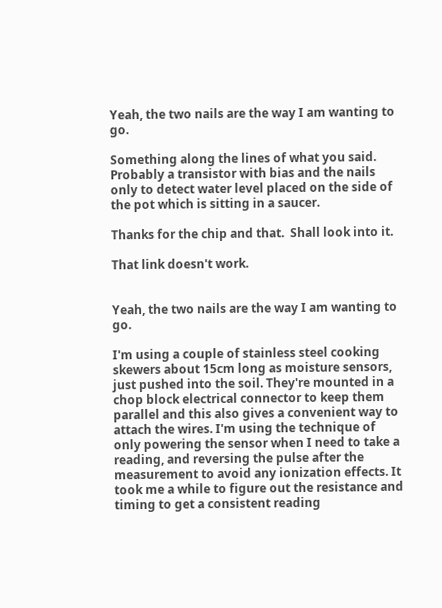Yeah, the two nails are the way I am wanting to go.

Something along the lines of what you said.  Probably a transistor with bias and the nails only to detect water level placed on the side of the pot which is sitting in a saucer.

Thanks for the chip and that.  Shall look into it.

That link doesn't work.


Yeah, the two nails are the way I am wanting to go.

I'm using a couple of stainless steel cooking skewers about 15cm long as moisture sensors, just pushed into the soil. They're mounted in a chop block electrical connector to keep them parallel and this also gives a convenient way to attach the wires. I'm using the technique of only powering the sensor when I need to take a reading, and reversing the pulse after the measurement to avoid any ionization effects. It took me a while to figure out the resistance and timing to get a consistent reading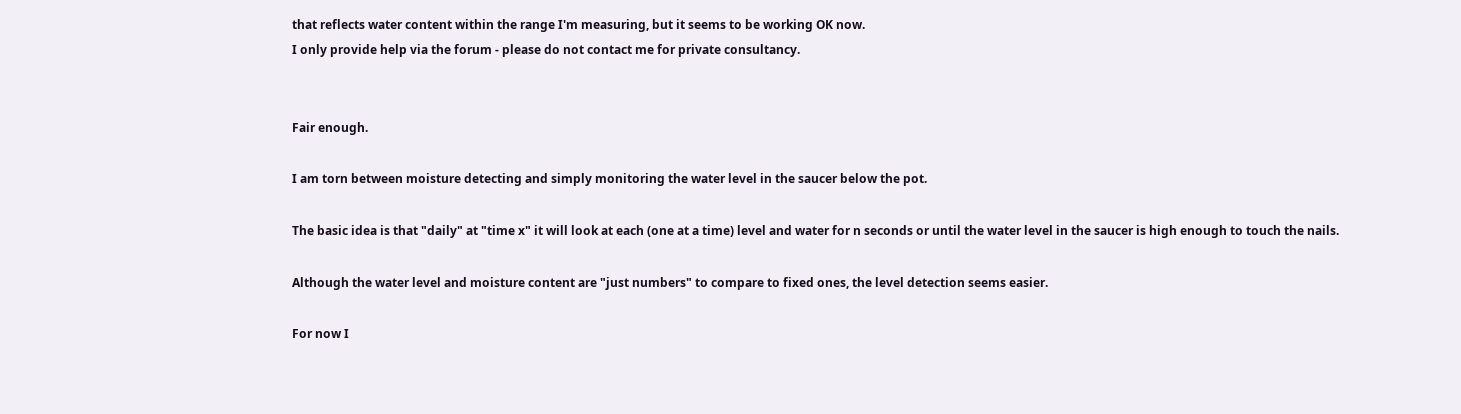that reflects water content within the range I'm measuring, but it seems to be working OK now.
I only provide help via the forum - please do not contact me for private consultancy.


Fair enough.

I am torn between moisture detecting and simply monitoring the water level in the saucer below the pot.

The basic idea is that "daily" at "time x" it will look at each (one at a time) level and water for n seconds or until the water level in the saucer is high enough to touch the nails.

Although the water level and moisture content are "just numbers" to compare to fixed ones, the level detection seems easier.

For now I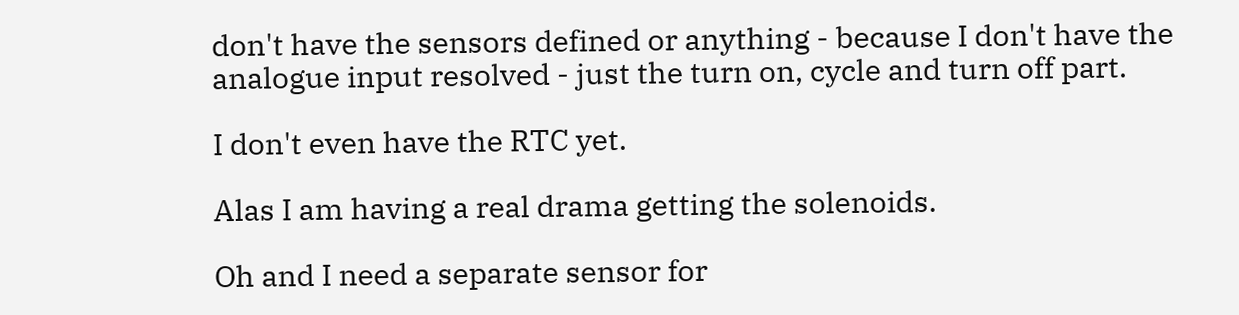don't have the sensors defined or anything - because I don't have the analogue input resolved - just the turn on, cycle and turn off part.

I don't even have the RTC yet.

Alas I am having a real drama getting the solenoids.

Oh and I need a separate sensor for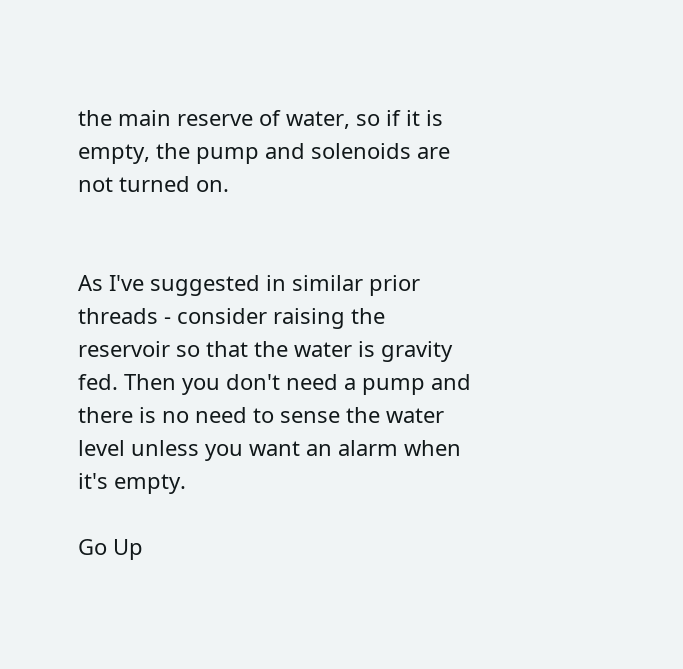the main reserve of water, so if it is empty, the pump and solenoids are not turned on.


As I've suggested in similar prior threads - consider raising the reservoir so that the water is gravity fed. Then you don't need a pump and there is no need to sense the water level unless you want an alarm when it's empty.

Go Up